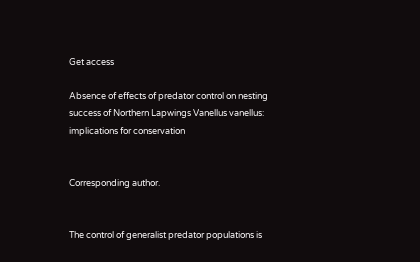Get access

Absence of effects of predator control on nesting success of Northern Lapwings Vanellus vanellus: implications for conservation


Corresponding author.


The control of generalist predator populations is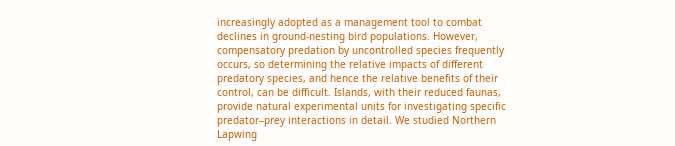increasingly adopted as a management tool to combat declines in ground-nesting bird populations. However, compensatory predation by uncontrolled species frequently occurs, so determining the relative impacts of different predatory species, and hence the relative benefits of their control, can be difficult. Islands, with their reduced faunas, provide natural experimental units for investigating specific predator–prey interactions in detail. We studied Northern Lapwing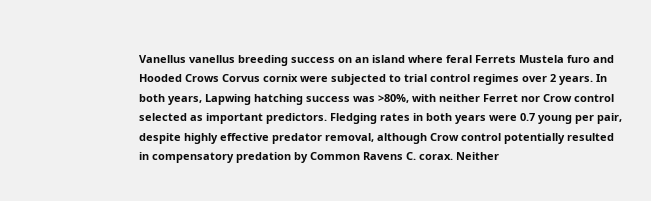Vanellus vanellus breeding success on an island where feral Ferrets Mustela furo and Hooded Crows Corvus cornix were subjected to trial control regimes over 2 years. In both years, Lapwing hatching success was >80%, with neither Ferret nor Crow control selected as important predictors. Fledging rates in both years were 0.7 young per pair, despite highly effective predator removal, although Crow control potentially resulted in compensatory predation by Common Ravens C. corax. Neither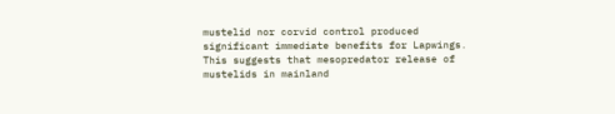mustelid nor corvid control produced significant immediate benefits for Lapwings. This suggests that mesopredator release of mustelids in mainland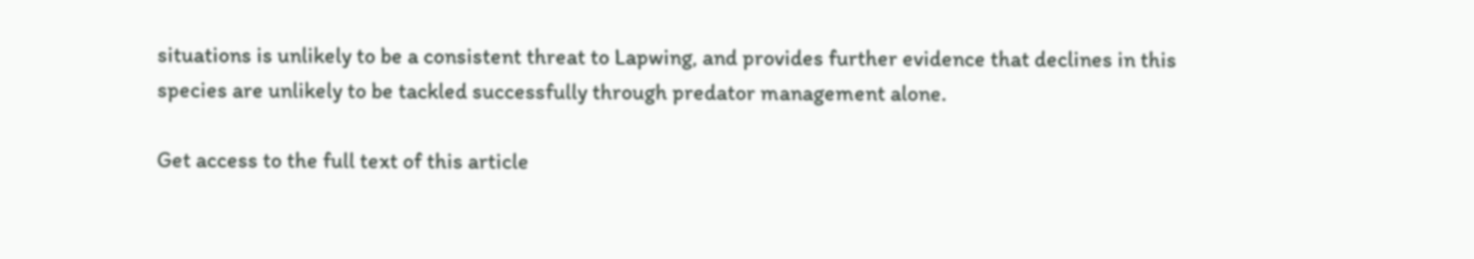situations is unlikely to be a consistent threat to Lapwing, and provides further evidence that declines in this species are unlikely to be tackled successfully through predator management alone.

Get access to the full text of this article